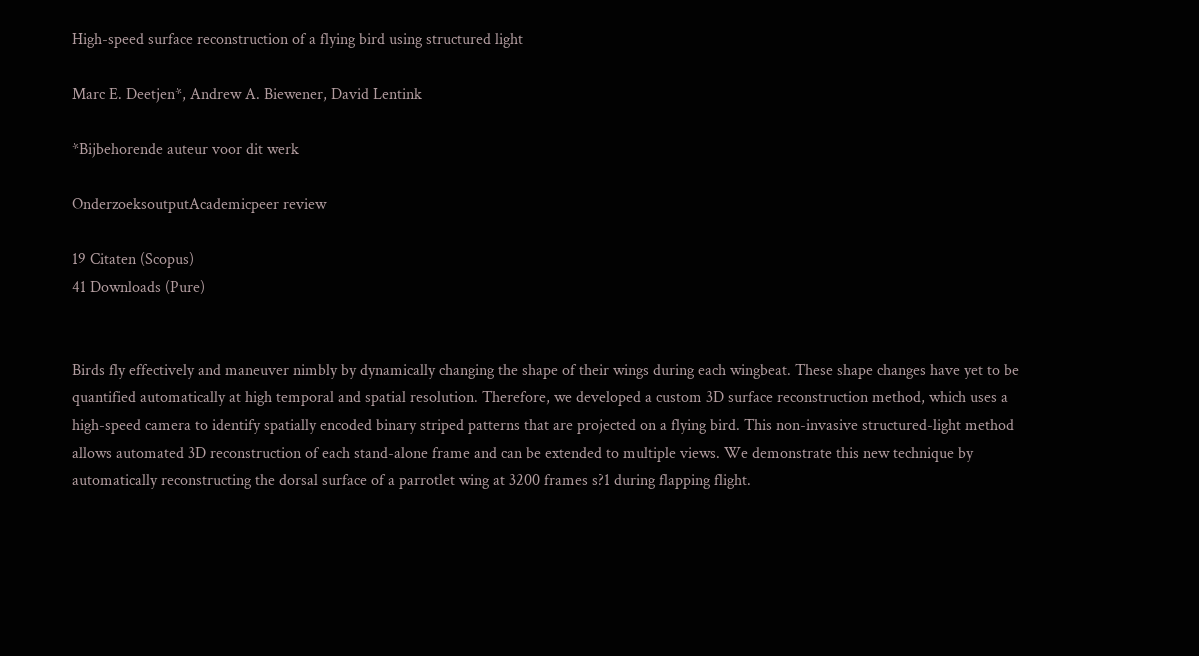High-speed surface reconstruction of a flying bird using structured light

Marc E. Deetjen*, Andrew A. Biewener, David Lentink

*Bijbehorende auteur voor dit werk

OnderzoeksoutputAcademicpeer review

19 Citaten (Scopus)
41 Downloads (Pure)


Birds fly effectively and maneuver nimbly by dynamically changing the shape of their wings during each wingbeat. These shape changes have yet to be quantified automatically at high temporal and spatial resolution. Therefore, we developed a custom 3D surface reconstruction method, which uses a high-speed camera to identify spatially encoded binary striped patterns that are projected on a flying bird. This non-invasive structured-light method allows automated 3D reconstruction of each stand-alone frame and can be extended to multiple views. We demonstrate this new technique by automatically reconstructing the dorsal surface of a parrotlet wing at 3200 frames s?1 during flapping flight.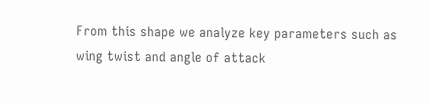From this shape we analyze key parameters such as wing twist and angle of attack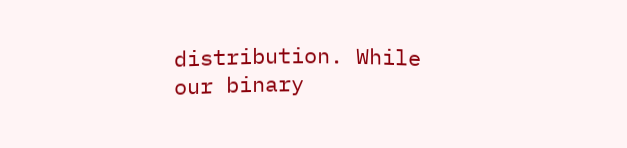distribution. While our binary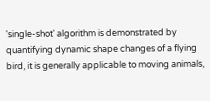'single-shot' algorithm is demonstrated by quantifying dynamic shape changes of a flying bird, it is generally applicable to moving animals,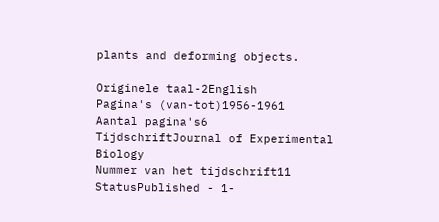plants and deforming objects.

Originele taal-2English
Pagina's (van-tot)1956-1961
Aantal pagina's6
TijdschriftJournal of Experimental Biology
Nummer van het tijdschrift11
StatusPublished - 1-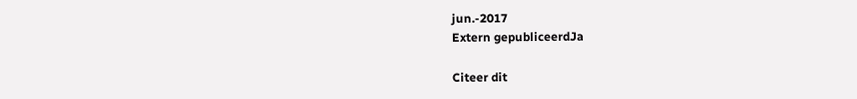jun.-2017
Extern gepubliceerdJa

Citeer dit